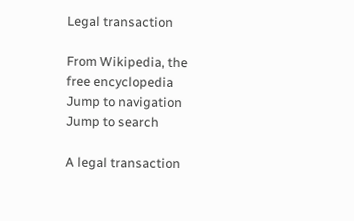Legal transaction

From Wikipedia, the free encyclopedia
Jump to navigation Jump to search

A legal transaction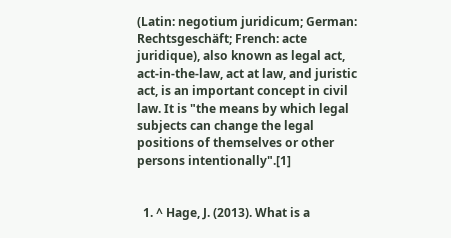(Latin: negotium juridicum; German: Rechtsgeschäft; French: acte juridique), also known as legal act, act-in-the-law, act at law, and juristic act, is an important concept in civil law. It is "the means by which legal subjects can change the legal positions of themselves or other persons intentionally".[1]


  1. ^ Hage, J. (2013). What is a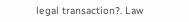legal transaction?. Law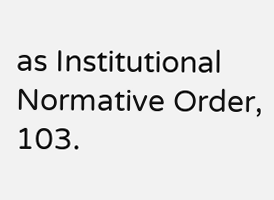as Institutional Normative Order, 103.